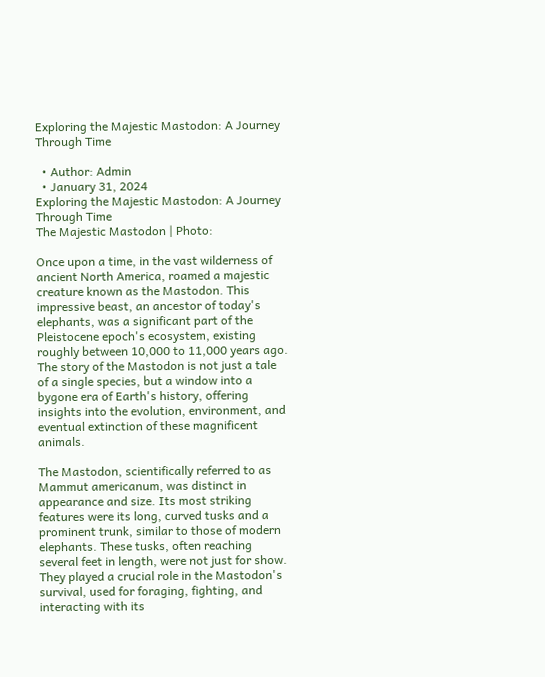Exploring the Majestic Mastodon: A Journey Through Time

  • Author: Admin
  • January 31, 2024
Exploring the Majestic Mastodon: A Journey Through Time
The Majestic Mastodon | Photo:

Once upon a time, in the vast wilderness of ancient North America, roamed a majestic creature known as the Mastodon. This impressive beast, an ancestor of today's elephants, was a significant part of the Pleistocene epoch's ecosystem, existing roughly between 10,000 to 11,000 years ago. The story of the Mastodon is not just a tale of a single species, but a window into a bygone era of Earth's history, offering insights into the evolution, environment, and eventual extinction of these magnificent animals.

The Mastodon, scientifically referred to as Mammut americanum, was distinct in appearance and size. Its most striking features were its long, curved tusks and a prominent trunk, similar to those of modern elephants. These tusks, often reaching several feet in length, were not just for show. They played a crucial role in the Mastodon's survival, used for foraging, fighting, and interacting with its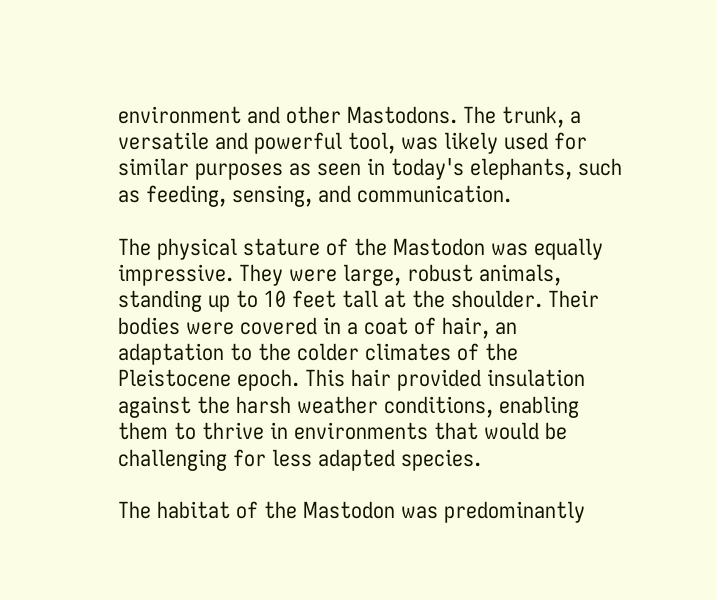environment and other Mastodons. The trunk, a versatile and powerful tool, was likely used for similar purposes as seen in today's elephants, such as feeding, sensing, and communication.

The physical stature of the Mastodon was equally impressive. They were large, robust animals, standing up to 10 feet tall at the shoulder. Their bodies were covered in a coat of hair, an adaptation to the colder climates of the Pleistocene epoch. This hair provided insulation against the harsh weather conditions, enabling them to thrive in environments that would be challenging for less adapted species.

The habitat of the Mastodon was predominantly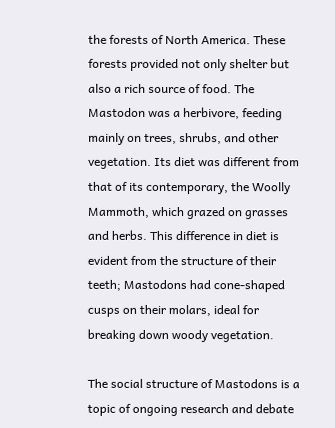the forests of North America. These forests provided not only shelter but also a rich source of food. The Mastodon was a herbivore, feeding mainly on trees, shrubs, and other vegetation. Its diet was different from that of its contemporary, the Woolly Mammoth, which grazed on grasses and herbs. This difference in diet is evident from the structure of their teeth; Mastodons had cone-shaped cusps on their molars, ideal for breaking down woody vegetation.

The social structure of Mastodons is a topic of ongoing research and debate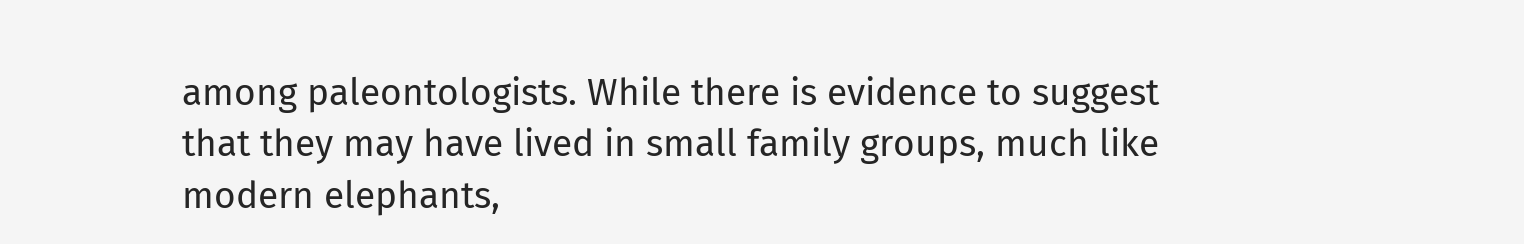among paleontologists. While there is evidence to suggest that they may have lived in small family groups, much like modern elephants,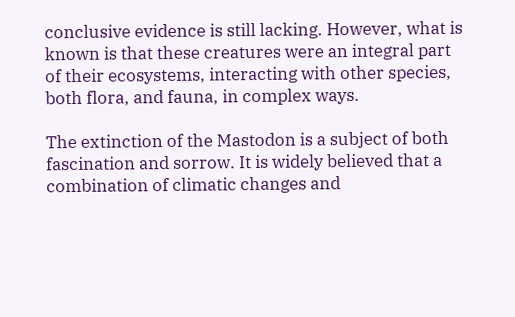conclusive evidence is still lacking. However, what is known is that these creatures were an integral part of their ecosystems, interacting with other species, both flora, and fauna, in complex ways.

The extinction of the Mastodon is a subject of both fascination and sorrow. It is widely believed that a combination of climatic changes and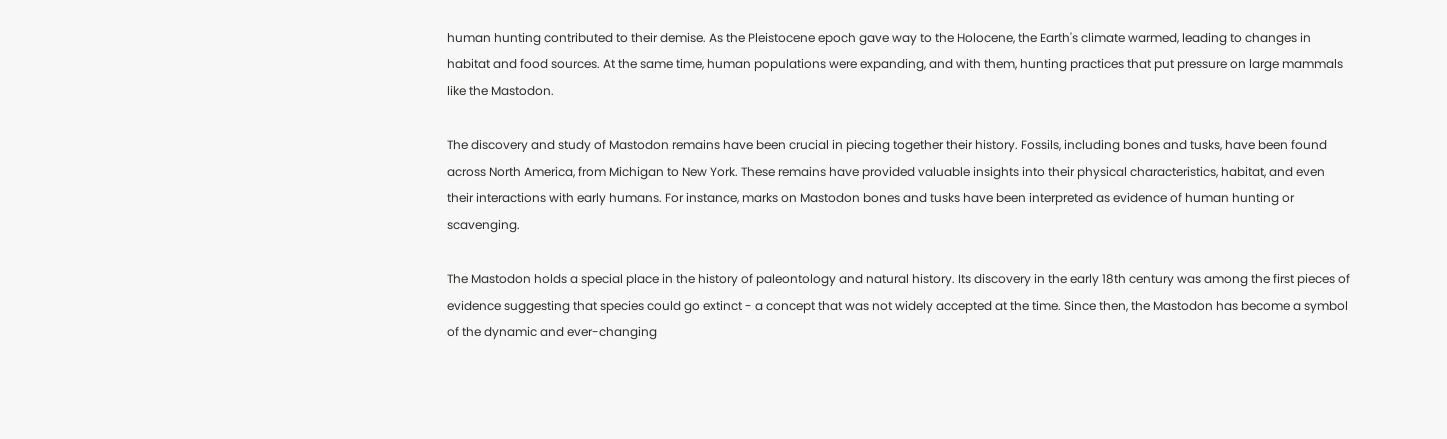human hunting contributed to their demise. As the Pleistocene epoch gave way to the Holocene, the Earth's climate warmed, leading to changes in habitat and food sources. At the same time, human populations were expanding, and with them, hunting practices that put pressure on large mammals like the Mastodon.

The discovery and study of Mastodon remains have been crucial in piecing together their history. Fossils, including bones and tusks, have been found across North America, from Michigan to New York. These remains have provided valuable insights into their physical characteristics, habitat, and even their interactions with early humans. For instance, marks on Mastodon bones and tusks have been interpreted as evidence of human hunting or scavenging.

The Mastodon holds a special place in the history of paleontology and natural history. Its discovery in the early 18th century was among the first pieces of evidence suggesting that species could go extinct - a concept that was not widely accepted at the time. Since then, the Mastodon has become a symbol of the dynamic and ever-changing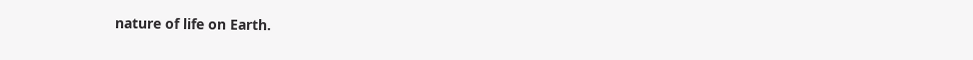nature of life on Earth.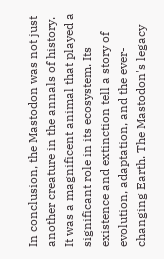In conclusion, the Mastodon was not just another creature in the annals of history. It was a magnificent animal that played a significant role in its ecosystem. Its existence and extinction tell a story of evolution, adaptation, and the ever-changing Earth. The Mastodon's legacy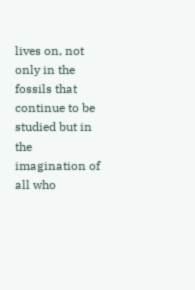lives on, not only in the fossils that continue to be studied but in the imagination of all who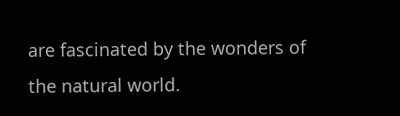are fascinated by the wonders of the natural world.